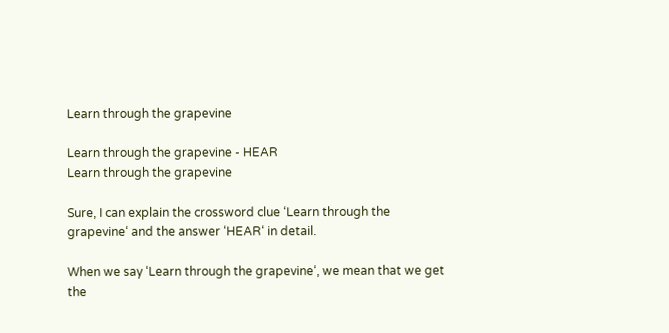Learn through the grapevine

Learn through the grapevine - HEAR
Learn through the grapevine

Sure, I can explain the crossword clue ‘Learn through the grapevine‘ and the answer ‘HEAR‘ in detail.

When we say ‘Learn through the grapevine‘, we mean that we get the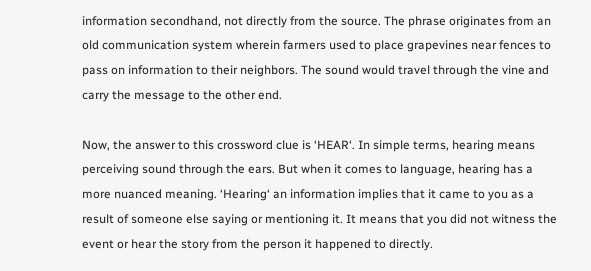information secondhand, not directly from the source. The phrase originates from an old communication system wherein farmers used to place grapevines near fences to pass on information to their neighbors. The sound would travel through the vine and carry the message to the other end.

Now, the answer to this crossword clue is ‘HEAR‘. In simple terms, hearing means perceiving sound through the ears. But when it comes to language, hearing has a more nuanced meaning. ‘Hearing‘ an information implies that it came to you as a result of someone else saying or mentioning it. It means that you did not witness the event or hear the story from the person it happened to directly.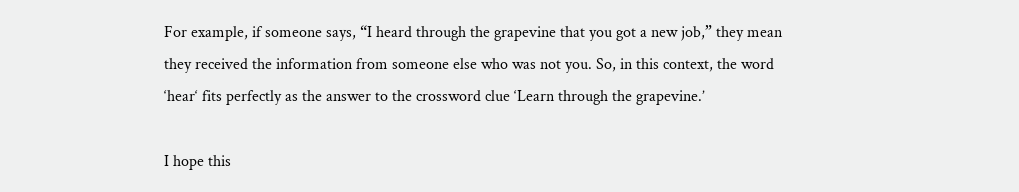For example, if someone says, “I heard through the grapevine that you got a new job,” they mean they received the information from someone else who was not you. So, in this context, the word ‘hear‘ fits perfectly as the answer to the crossword clue ‘Learn through the grapevine.’

I hope this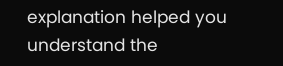explanation helped you understand the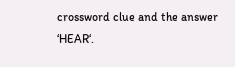crossword clue and the answer ‘HEAR‘.